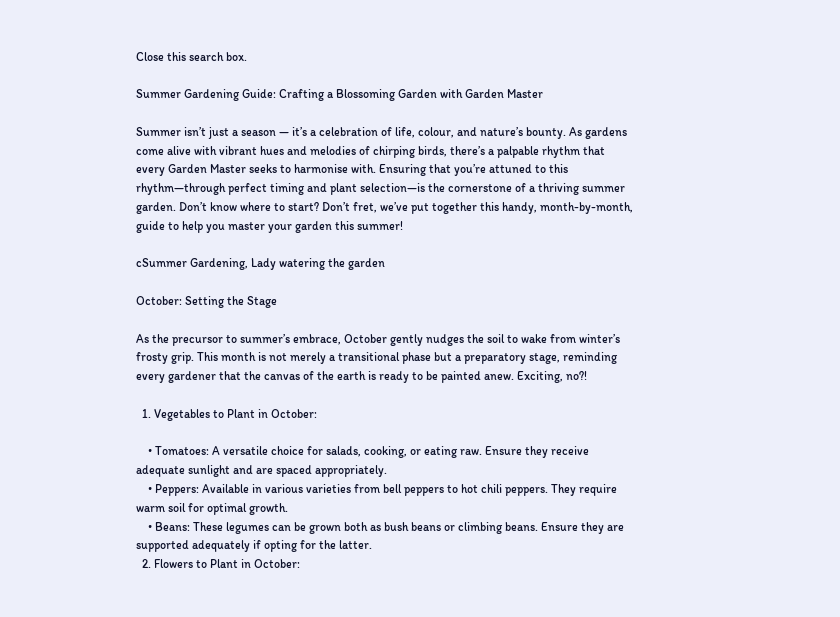Close this search box.

Summer Gardening Guide: Crafting a Blossoming Garden with Garden Master

Summer isn’t just a season — it’s a celebration of life, colour, and nature’s bounty. As gardens come alive with vibrant hues and melodies of chirping birds, there’s a palpable rhythm that every Garden Master seeks to harmonise with. Ensuring that you’re attuned to this rhythm—through perfect timing and plant selection—is the cornerstone of a thriving summer garden. Don’t know where to start? Don’t fret, we’ve put together this handy, month-by-month, guide to help you master your garden this summer!

cSummer Gardening, Lady watering the garden

October: Setting the Stage

As the precursor to summer’s embrace, October gently nudges the soil to wake from winter’s frosty grip. This month is not merely a transitional phase but a preparatory stage, reminding every gardener that the canvas of the earth is ready to be painted anew. Exciting, no?!

  1. Vegetables to Plant in October:

    • Tomatoes: A versatile choice for salads, cooking, or eating raw. Ensure they receive adequate sunlight and are spaced appropriately.
    • Peppers: Available in various varieties from bell peppers to hot chili peppers. They require warm soil for optimal growth.
    • Beans: These legumes can be grown both as bush beans or climbing beans. Ensure they are supported adequately if opting for the latter.
  2. Flowers to Plant in October: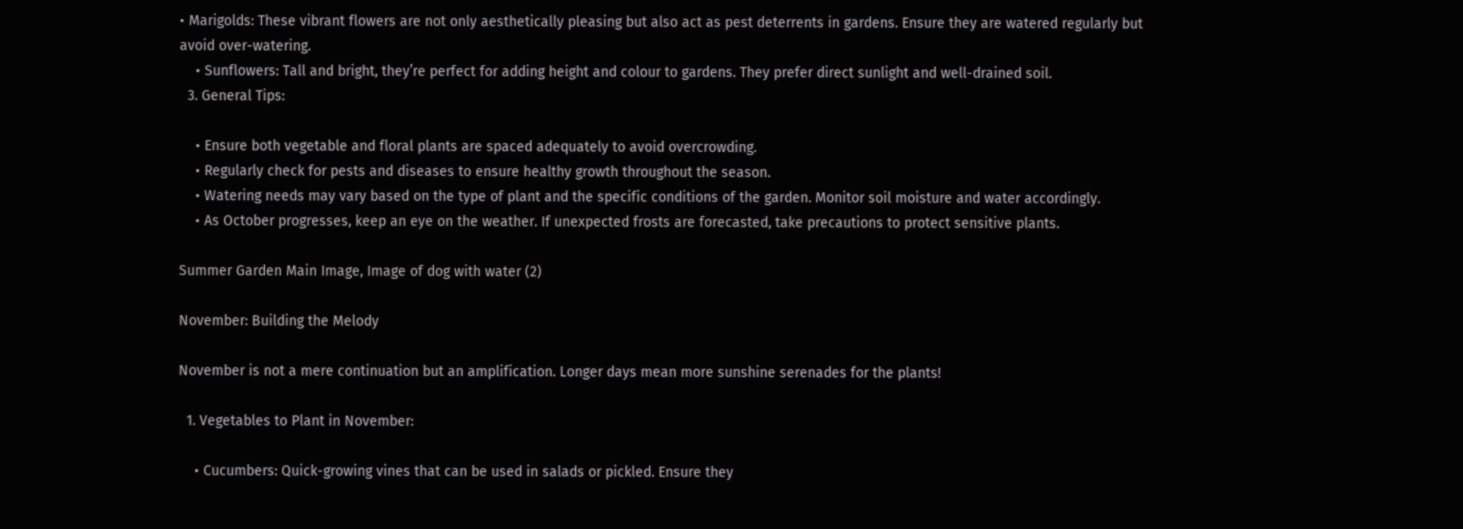• Marigolds: These vibrant flowers are not only aesthetically pleasing but also act as pest deterrents in gardens. Ensure they are watered regularly but avoid over-watering.
    • Sunflowers: Tall and bright, they’re perfect for adding height and colour to gardens. They prefer direct sunlight and well-drained soil.
  3. General Tips:

    • Ensure both vegetable and floral plants are spaced adequately to avoid overcrowding.
    • Regularly check for pests and diseases to ensure healthy growth throughout the season.
    • Watering needs may vary based on the type of plant and the specific conditions of the garden. Monitor soil moisture and water accordingly.
    • As October progresses, keep an eye on the weather. If unexpected frosts are forecasted, take precautions to protect sensitive plants.

Summer Garden Main Image, Image of dog with water (2)

November: Building the Melody

November is not a mere continuation but an amplification. Longer days mean more sunshine serenades for the plants!

  1. Vegetables to Plant in November:

    • Cucumbers: Quick-growing vines that can be used in salads or pickled. Ensure they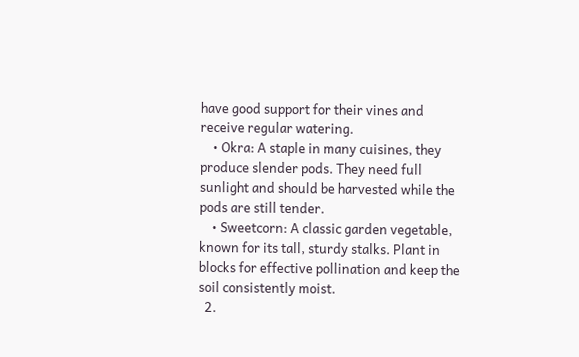have good support for their vines and receive regular watering.
    • Okra: A staple in many cuisines, they produce slender pods. They need full sunlight and should be harvested while the pods are still tender.
    • Sweetcorn: A classic garden vegetable, known for its tall, sturdy stalks. Plant in blocks for effective pollination and keep the soil consistently moist.
  2.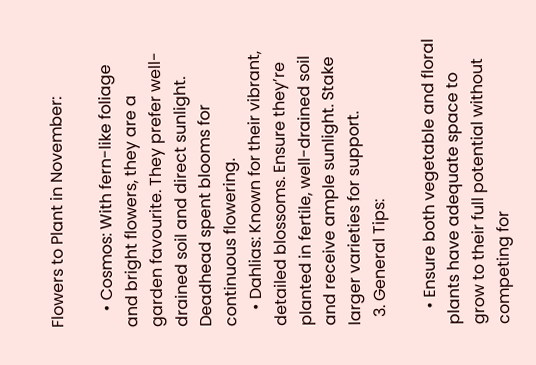Flowers to Plant in November:

    • Cosmos: With fern-like foliage and bright flowers, they are a garden favourite. They prefer well-drained soil and direct sunlight. Deadhead spent blooms for continuous flowering.
    • Dahlias: Known for their vibrant, detailed blossoms. Ensure they’re planted in fertile, well-drained soil and receive ample sunlight. Stake larger varieties for support.
  3. General Tips:

    • Ensure both vegetable and floral plants have adequate space to grow to their full potential without competing for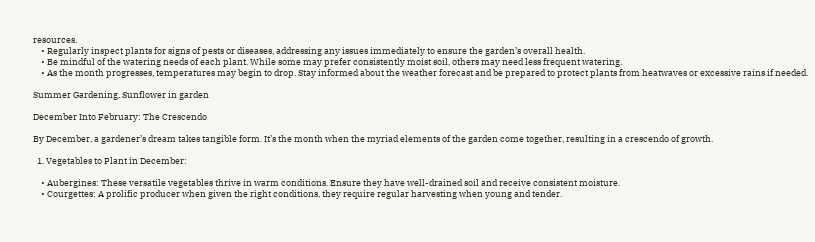resources.
    • Regularly inspect plants for signs of pests or diseases, addressing any issues immediately to ensure the garden’s overall health.
    • Be mindful of the watering needs of each plant. While some may prefer consistently moist soil, others may need less frequent watering.
    • As the month progresses, temperatures may begin to drop. Stay informed about the weather forecast and be prepared to protect plants from heatwaves or excessive rains if needed.

Summer Gardening, Sunflower in garden

December Into February: The Crescendo

By December, a gardener’s dream takes tangible form. It’s the month when the myriad elements of the garden come together, resulting in a crescendo of growth.

  1. Vegetables to Plant in December:

    • Aubergines: These versatile vegetables thrive in warm conditions. Ensure they have well-drained soil and receive consistent moisture.
    • Courgettes: A prolific producer when given the right conditions, they require regular harvesting when young and tender.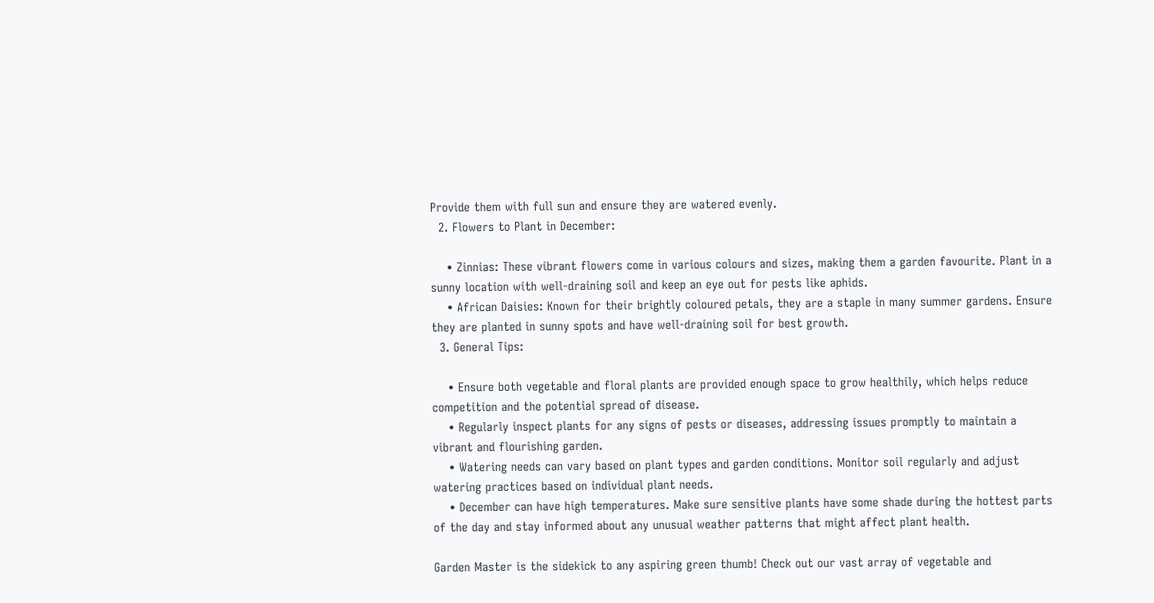Provide them with full sun and ensure they are watered evenly.
  2. Flowers to Plant in December:

    • Zinnias: These vibrant flowers come in various colours and sizes, making them a garden favourite. Plant in a sunny location with well-draining soil and keep an eye out for pests like aphids.
    • African Daisies: Known for their brightly coloured petals, they are a staple in many summer gardens. Ensure they are planted in sunny spots and have well-draining soil for best growth.
  3. General Tips:

    • Ensure both vegetable and floral plants are provided enough space to grow healthily, which helps reduce competition and the potential spread of disease.
    • Regularly inspect plants for any signs of pests or diseases, addressing issues promptly to maintain a vibrant and flourishing garden.
    • Watering needs can vary based on plant types and garden conditions. Monitor soil regularly and adjust watering practices based on individual plant needs.
    • December can have high temperatures. Make sure sensitive plants have some shade during the hottest parts of the day and stay informed about any unusual weather patterns that might affect plant health.

Garden Master is the sidekick to any aspiring green thumb! Check out our vast array of vegetable and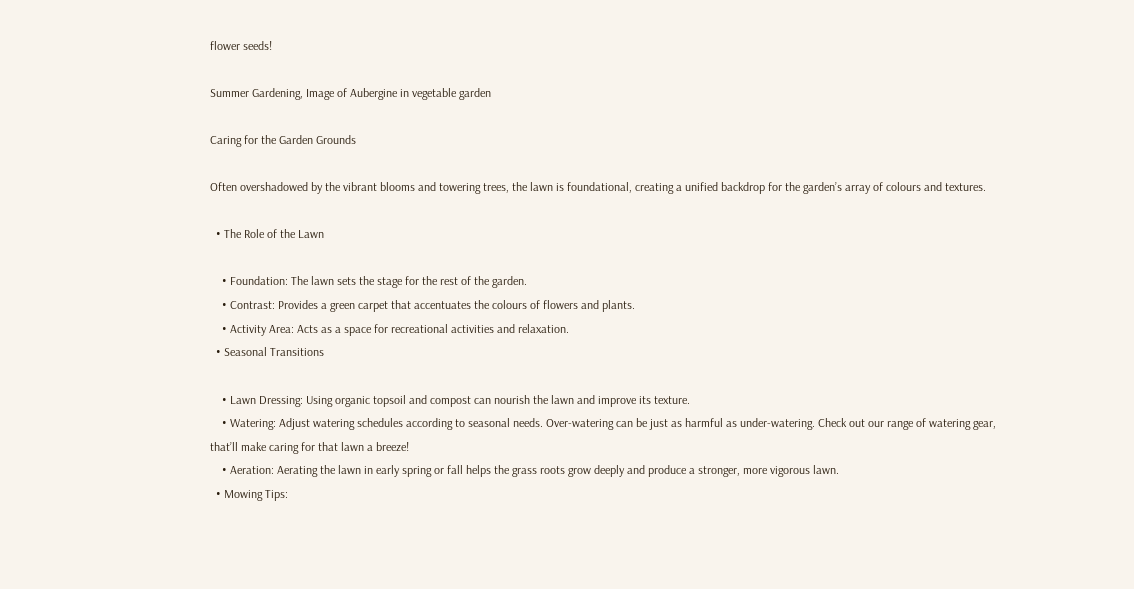flower seeds!

Summer Gardening, Image of Aubergine in vegetable garden

Caring for the Garden Grounds

Often overshadowed by the vibrant blooms and towering trees, the lawn is foundational, creating a unified backdrop for the garden’s array of colours and textures.

  • The Role of the Lawn

    • Foundation: The lawn sets the stage for the rest of the garden.
    • Contrast: Provides a green carpet that accentuates the colours of flowers and plants.
    • Activity Area: Acts as a space for recreational activities and relaxation.
  • Seasonal Transitions

    • Lawn Dressing: Using organic topsoil and compost can nourish the lawn and improve its texture.
    • Watering: Adjust watering schedules according to seasonal needs. Over-watering can be just as harmful as under-watering. Check out our range of watering gear, that’ll make caring for that lawn a breeze!
    • Aeration: Aerating the lawn in early spring or fall helps the grass roots grow deeply and produce a stronger, more vigorous lawn.
  • Mowing Tips: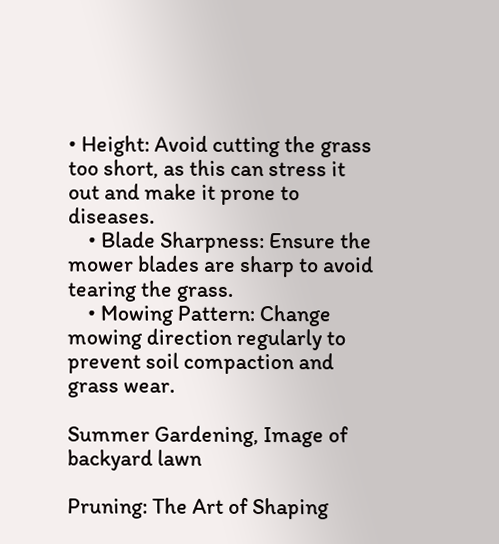• Height: Avoid cutting the grass too short, as this can stress it out and make it prone to diseases.
    • Blade Sharpness: Ensure the mower blades are sharp to avoid tearing the grass.
    • Mowing Pattern: Change mowing direction regularly to prevent soil compaction and grass wear.

Summer Gardening, Image of backyard lawn

Pruning: The Art of Shaping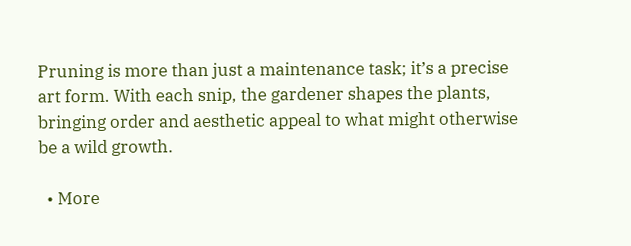Pruning is more than just a maintenance task; it’s a precise art form. With each snip, the gardener shapes the plants, bringing order and aesthetic appeal to what might otherwise be a wild growth.

  • More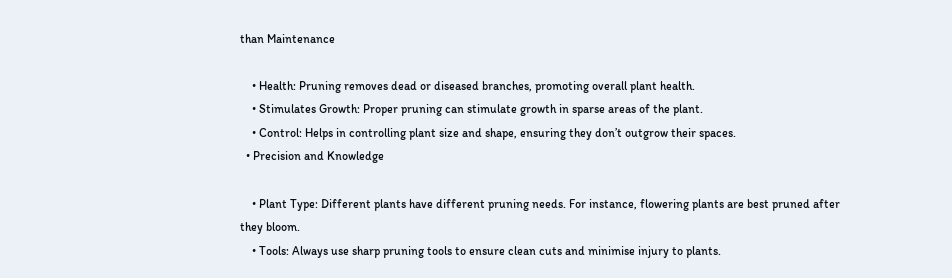than Maintenance

    • Health: Pruning removes dead or diseased branches, promoting overall plant health.
    • Stimulates Growth: Proper pruning can stimulate growth in sparse areas of the plant.
    • Control: Helps in controlling plant size and shape, ensuring they don’t outgrow their spaces.
  • Precision and Knowledge

    • Plant Type: Different plants have different pruning needs. For instance, flowering plants are best pruned after they bloom.
    • Tools: Always use sharp pruning tools to ensure clean cuts and minimise injury to plants.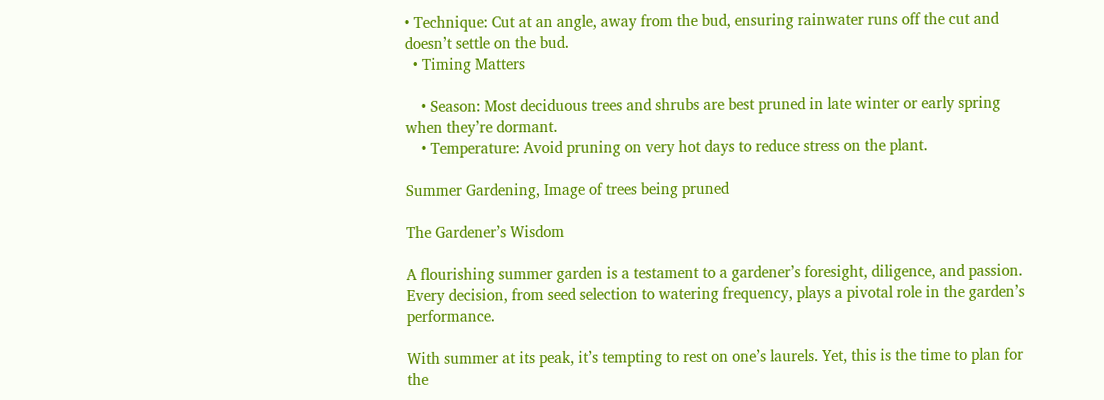• Technique: Cut at an angle, away from the bud, ensuring rainwater runs off the cut and doesn’t settle on the bud.
  • Timing Matters

    • Season: Most deciduous trees and shrubs are best pruned in late winter or early spring when they’re dormant.
    • Temperature: Avoid pruning on very hot days to reduce stress on the plant.

Summer Gardening, Image of trees being pruned

The Gardener’s Wisdom

A flourishing summer garden is a testament to a gardener’s foresight, diligence, and passion. Every decision, from seed selection to watering frequency, plays a pivotal role in the garden’s performance.

With summer at its peak, it’s tempting to rest on one’s laurels. Yet, this is the time to plan for the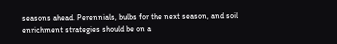seasons ahead. Perennials, bulbs for the next season, and soil enrichment strategies should be on a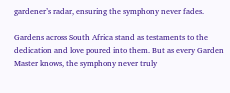gardener’s radar, ensuring the symphony never fades.

Gardens across South Africa stand as testaments to the dedication and love poured into them. But as every Garden Master knows, the symphony never truly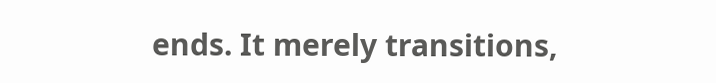ends. It merely transitions,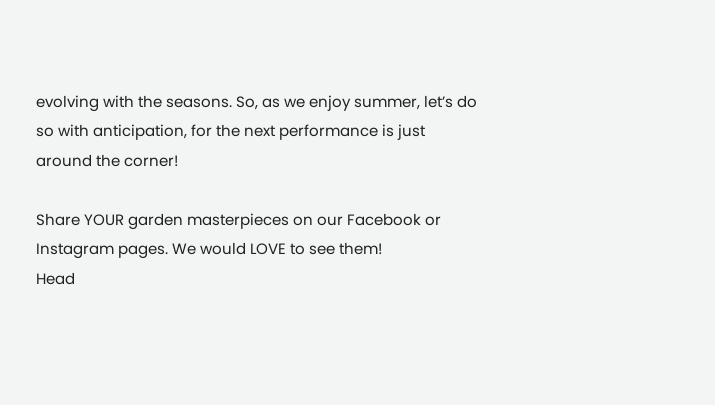evolving with the seasons. So, as we enjoy summer, let’s do so with anticipation, for the next performance is just around the corner!

Share YOUR garden masterpieces on our Facebook or Instagram pages. We would LOVE to see them!
Head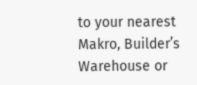to your nearest Makro, Builder’s Warehouse or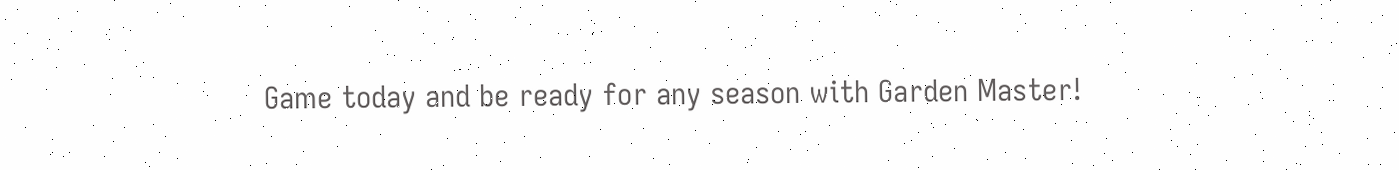Game today and be ready for any season with Garden Master!